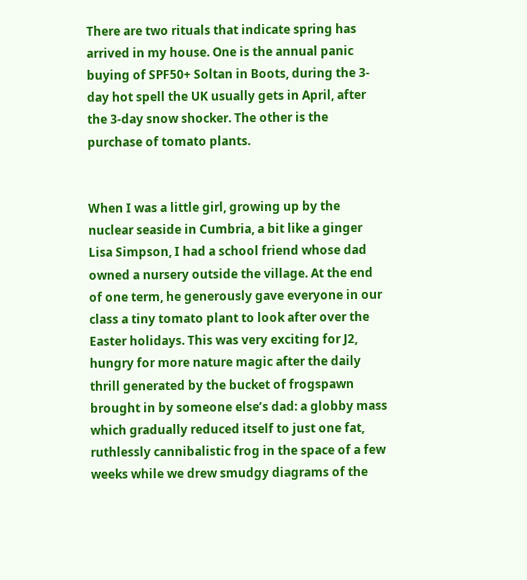There are two rituals that indicate spring has arrived in my house. One is the annual panic buying of SPF50+ Soltan in Boots, during the 3-day hot spell the UK usually gets in April, after the 3-day snow shocker. The other is the purchase of tomato plants.


When I was a little girl, growing up by the nuclear seaside in Cumbria, a bit like a ginger Lisa Simpson, I had a school friend whose dad owned a nursery outside the village. At the end of one term, he generously gave everyone in our class a tiny tomato plant to look after over the Easter holidays. This was very exciting for J2, hungry for more nature magic after the daily thrill generated by the bucket of frogspawn brought in by someone else’s dad: a globby mass which gradually reduced itself to just one fat, ruthlessly cannibalistic frog in the space of a few weeks while we drew smudgy diagrams of the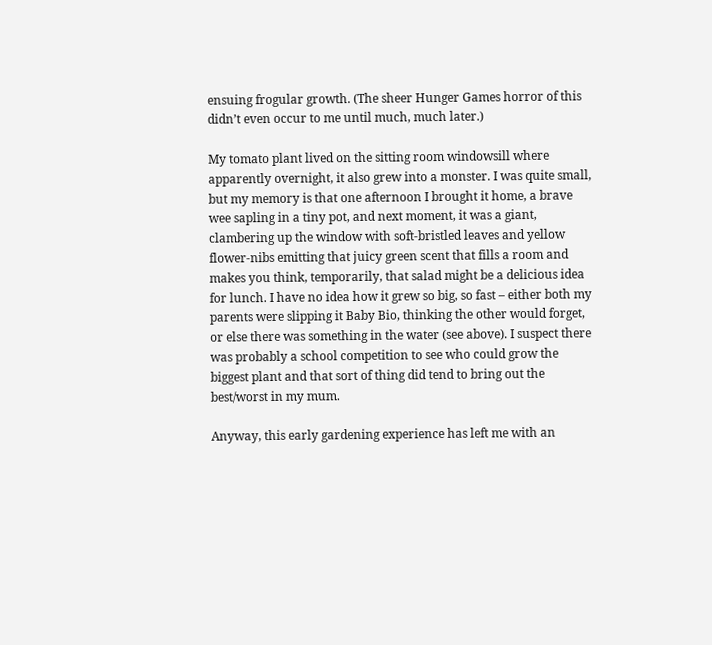ensuing frogular growth. (The sheer Hunger Games horror of this didn’t even occur to me until much, much later.)

My tomato plant lived on the sitting room windowsill where apparently overnight, it also grew into a monster. I was quite small, but my memory is that one afternoon I brought it home, a brave wee sapling in a tiny pot, and next moment, it was a giant, clambering up the window with soft-bristled leaves and yellow flower-nibs emitting that juicy green scent that fills a room and makes you think, temporarily, that salad might be a delicious idea for lunch. I have no idea how it grew so big, so fast – either both my parents were slipping it Baby Bio, thinking the other would forget, or else there was something in the water (see above). I suspect there was probably a school competition to see who could grow the biggest plant and that sort of thing did tend to bring out the best/worst in my mum.

Anyway, this early gardening experience has left me with an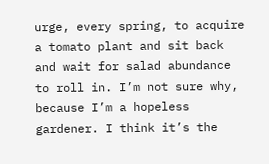urge, every spring, to acquire a tomato plant and sit back and wait for salad abundance to roll in. I’m not sure why, because I’m a hopeless gardener. I think it’s the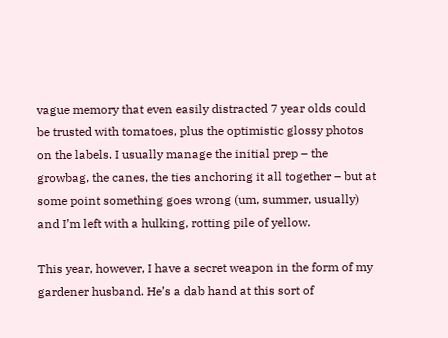vague memory that even easily distracted 7 year olds could be trusted with tomatoes, plus the optimistic glossy photos on the labels. I usually manage the initial prep – the growbag, the canes, the ties anchoring it all together – but at some point something goes wrong (um, summer, usually) and I’m left with a hulking, rotting pile of yellow.

This year, however, I have a secret weapon in the form of my gardener husband. He’s a dab hand at this sort of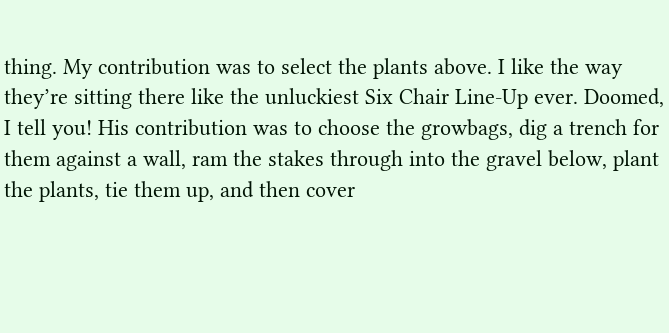thing. My contribution was to select the plants above. I like the way they’re sitting there like the unluckiest Six Chair Line-Up ever. Doomed, I tell you! His contribution was to choose the growbags, dig a trench for them against a wall, ram the stakes through into the gravel below, plant the plants, tie them up, and then cover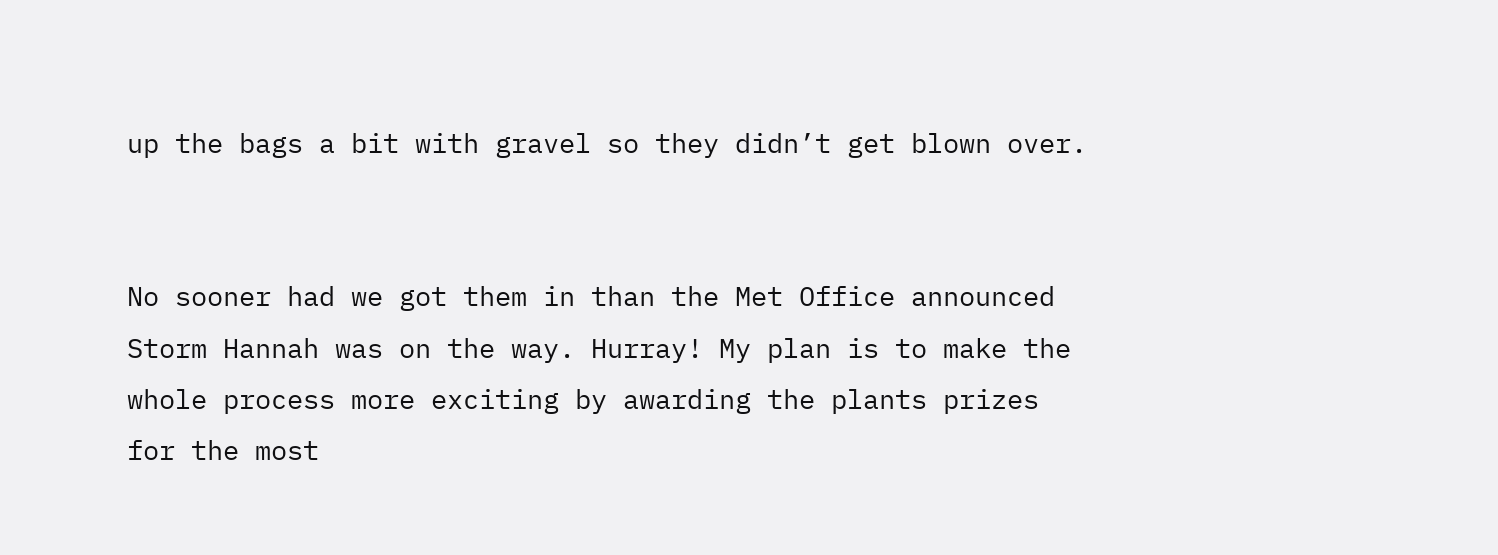up the bags a bit with gravel so they didn’t get blown over.


No sooner had we got them in than the Met Office announced Storm Hannah was on the way. Hurray! My plan is to make the whole process more exciting by awarding the plants prizes for the most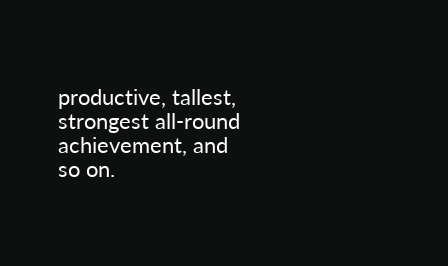productive, tallest, strongest all-round achievement, and so on.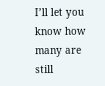I’ll let you know how many are still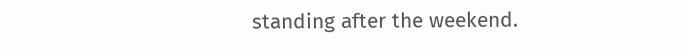standing after the weekend.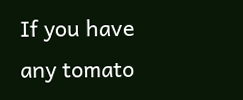If you have any tomato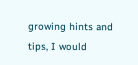growing hints and tips, I would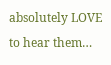absolutely LOVE to hear them…